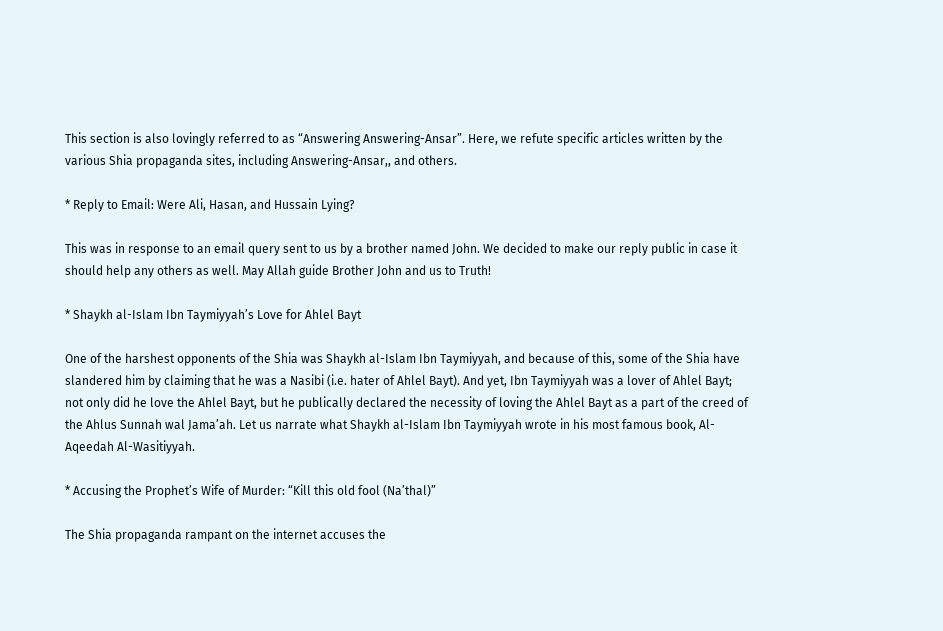This section is also lovingly referred to as “Answering Answering-Ansar”. Here, we refute specific articles written by the various Shia propaganda sites, including Answering-Ansar,, and others.

* Reply to Email: Were Ali, Hasan, and Hussain Lying?

This was in response to an email query sent to us by a brother named John. We decided to make our reply public in case it should help any others as well. May Allah guide Brother John and us to Truth!

* Shaykh al-Islam Ibn Taymiyyah’s Love for Ahlel Bayt

One of the harshest opponents of the Shia was Shaykh al-Islam Ibn Taymiyyah, and because of this, some of the Shia have slandered him by claiming that he was a Nasibi (i.e. hater of Ahlel Bayt). And yet, Ibn Taymiyyah was a lover of Ahlel Bayt; not only did he love the Ahlel Bayt, but he publically declared the necessity of loving the Ahlel Bayt as a part of the creed of the Ahlus Sunnah wal Jama’ah. Let us narrate what Shaykh al-Islam Ibn Taymiyyah wrote in his most famous book, Al-Aqeedah Al-Wasitiyyah.

* Accusing the Prophet’s Wife of Murder: “Kill this old fool (Na’thal)”

The Shia propaganda rampant on the internet accuses the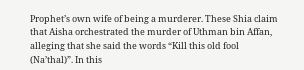Prophet’s own wife of being a murderer. These Shia claim that Aisha orchestrated the murder of Uthman bin Affan, alleging that she said the words “Kill this old fool (Na’thal)”. In this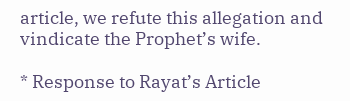article, we refute this allegation and vindicate the Prophet’s wife.

* Response to Rayat’s Article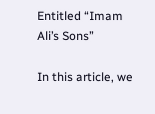Entitled “Imam Ali’s Sons”

In this article, we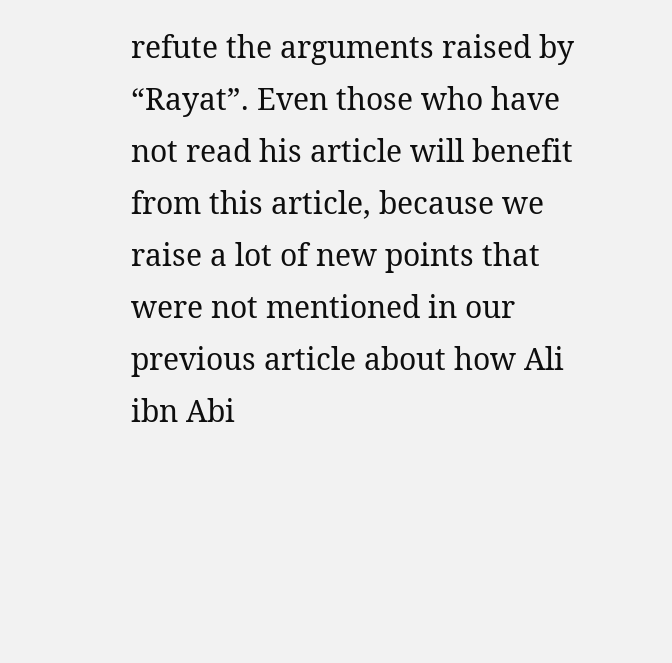refute the arguments raised by “Rayat”. Even those who have not read his article will benefit from this article, because we raise a lot of new points that were not mentioned in our previous article about how Ali ibn Abi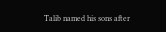Talib named his sons after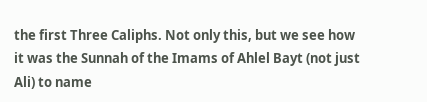the first Three Caliphs. Not only this, but we see how it was the Sunnah of the Imams of Ahlel Bayt (not just Ali) to name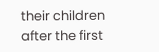their children after the first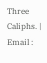Three Caliphs. | Email :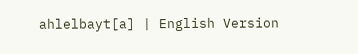ahlelbayt[a] | English Version